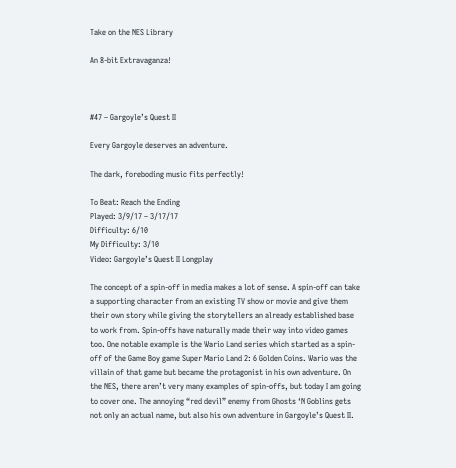Take on the NES Library

An 8-bit Extravaganza!



#47 – Gargoyle’s Quest II

Every Gargoyle deserves an adventure.

The dark, foreboding music fits perfectly!

To Beat: Reach the Ending
Played: 3/9/17 – 3/17/17
Difficulty: 6/10
My Difficulty: 3/10
Video: Gargoyle’s Quest II Longplay

The concept of a spin-off in media makes a lot of sense. A spin-off can take a supporting character from an existing TV show or movie and give them their own story while giving the storytellers an already established base to work from. Spin-offs have naturally made their way into video games too. One notable example is the Wario Land series which started as a spin-off of the Game Boy game Super Mario Land 2: 6 Golden Coins. Wario was the villain of that game but became the protagonist in his own adventure. On the NES, there aren’t very many examples of spin-offs, but today I am going to cover one. The annoying “red devil” enemy from Ghosts ‘N Goblins gets not only an actual name, but also his own adventure in Gargoyle’s Quest II.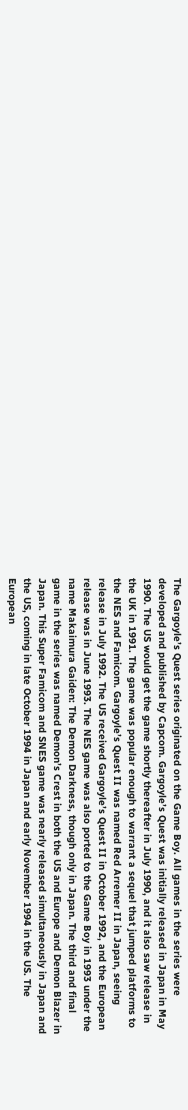The Gargoyle’s Quest series originated on the Game Boy. All games in the series were developed and published by Capcom. Gargoyle’s Quest was initially released in Japan in May 1990. The US would get the game shortly thereafter in July 1990, and it also saw release in the UK in 1991. The game was popular enough to warrant a sequel that jumped platforms to the NES and Famicom. Gargoyle’s Quest II was named Red Arremer II in Japan, seeing release in July 1992. The US received Gargoyle’s Quest II in October 1992, and the European release was in June 1993. The NES game was also ported to the Game Boy in 1993 under the name Makaimura Gaiden: The Demon Darkness, though only in Japan. The third and final game in the series was named Demon’s Crest in both the US and Europe and Demon Blazer in Japan. This Super Famicom and SNES game was nearly released simultaneously in Japan and the US, coming in late October 1994 in Japan and early November 1994 in the US. The European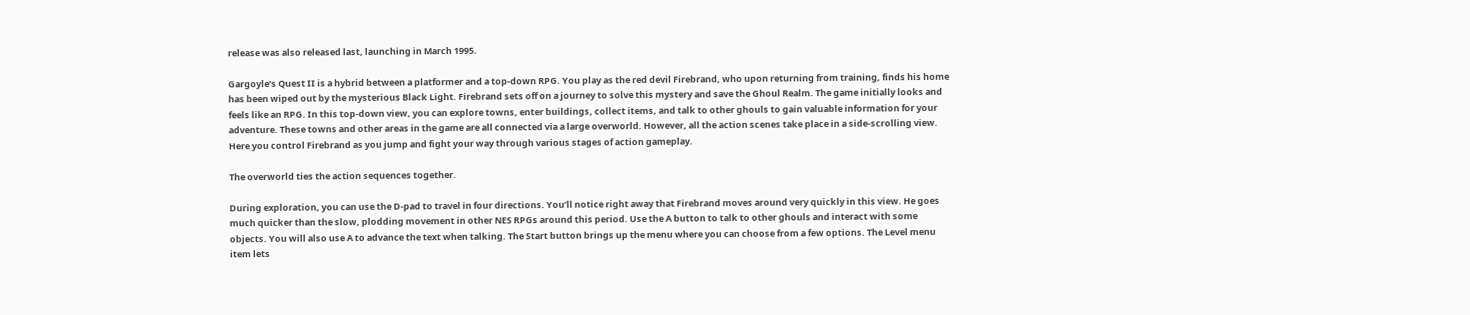release was also released last, launching in March 1995.

Gargoyle’s Quest II is a hybrid between a platformer and a top-down RPG. You play as the red devil Firebrand, who upon returning from training, finds his home has been wiped out by the mysterious Black Light. Firebrand sets off on a journey to solve this mystery and save the Ghoul Realm. The game initially looks and feels like an RPG. In this top-down view, you can explore towns, enter buildings, collect items, and talk to other ghouls to gain valuable information for your adventure. These towns and other areas in the game are all connected via a large overworld. However, all the action scenes take place in a side-scrolling view. Here you control Firebrand as you jump and fight your way through various stages of action gameplay.

The overworld ties the action sequences together.

During exploration, you can use the D-pad to travel in four directions. You’ll notice right away that Firebrand moves around very quickly in this view. He goes much quicker than the slow, plodding movement in other NES RPGs around this period. Use the A button to talk to other ghouls and interact with some objects. You will also use A to advance the text when talking. The Start button brings up the menu where you can choose from a few options. The Level menu item lets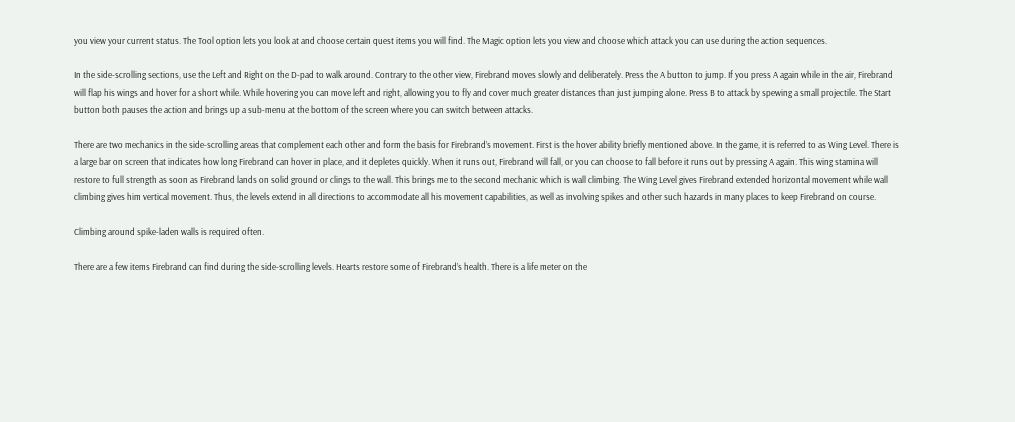you view your current status. The Tool option lets you look at and choose certain quest items you will find. The Magic option lets you view and choose which attack you can use during the action sequences.

In the side-scrolling sections, use the Left and Right on the D-pad to walk around. Contrary to the other view, Firebrand moves slowly and deliberately. Press the A button to jump. If you press A again while in the air, Firebrand will flap his wings and hover for a short while. While hovering you can move left and right, allowing you to fly and cover much greater distances than just jumping alone. Press B to attack by spewing a small projectile. The Start button both pauses the action and brings up a sub-menu at the bottom of the screen where you can switch between attacks.

There are two mechanics in the side-scrolling areas that complement each other and form the basis for Firebrand’s movement. First is the hover ability briefly mentioned above. In the game, it is referred to as Wing Level. There is a large bar on screen that indicates how long Firebrand can hover in place, and it depletes quickly. When it runs out, Firebrand will fall, or you can choose to fall before it runs out by pressing A again. This wing stamina will restore to full strength as soon as Firebrand lands on solid ground or clings to the wall. This brings me to the second mechanic which is wall climbing. The Wing Level gives Firebrand extended horizontal movement while wall climbing gives him vertical movement. Thus, the levels extend in all directions to accommodate all his movement capabilities, as well as involving spikes and other such hazards in many places to keep Firebrand on course.

Climbing around spike-laden walls is required often.

There are a few items Firebrand can find during the side-scrolling levels. Hearts restore some of Firebrand’s health. There is a life meter on the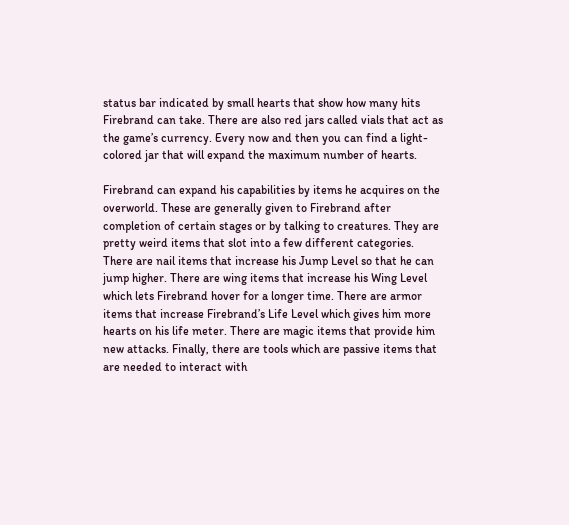status bar indicated by small hearts that show how many hits Firebrand can take. There are also red jars called vials that act as the game’s currency. Every now and then you can find a light-colored jar that will expand the maximum number of hearts.

Firebrand can expand his capabilities by items he acquires on the overworld. These are generally given to Firebrand after completion of certain stages or by talking to creatures. They are pretty weird items that slot into a few different categories. There are nail items that increase his Jump Level so that he can jump higher. There are wing items that increase his Wing Level which lets Firebrand hover for a longer time. There are armor items that increase Firebrand’s Life Level which gives him more hearts on his life meter. There are magic items that provide him new attacks. Finally, there are tools which are passive items that are needed to interact with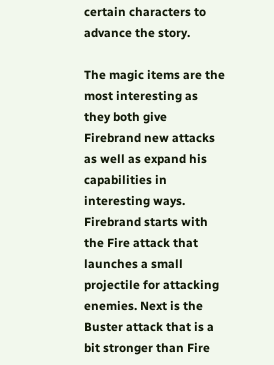certain characters to advance the story.

The magic items are the most interesting as they both give Firebrand new attacks as well as expand his capabilities in interesting ways. Firebrand starts with the Fire attack that launches a small projectile for attacking enemies. Next is the Buster attack that is a bit stronger than Fire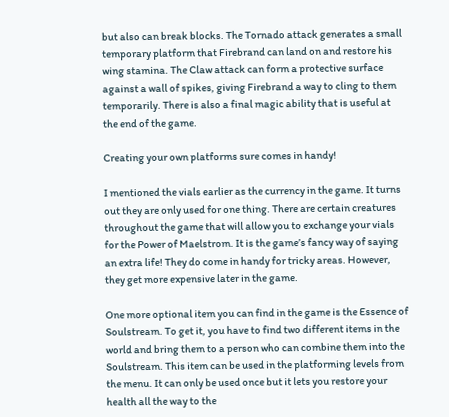but also can break blocks. The Tornado attack generates a small temporary platform that Firebrand can land on and restore his wing stamina. The Claw attack can form a protective surface against a wall of spikes, giving Firebrand a way to cling to them temporarily. There is also a final magic ability that is useful at the end of the game.

Creating your own platforms sure comes in handy!

I mentioned the vials earlier as the currency in the game. It turns out they are only used for one thing. There are certain creatures throughout the game that will allow you to exchange your vials for the Power of Maelstrom. It is the game’s fancy way of saying an extra life! They do come in handy for tricky areas. However, they get more expensive later in the game.

One more optional item you can find in the game is the Essence of Soulstream. To get it, you have to find two different items in the world and bring them to a person who can combine them into the Soulstream. This item can be used in the platforming levels from the menu. It can only be used once but it lets you restore your health all the way to the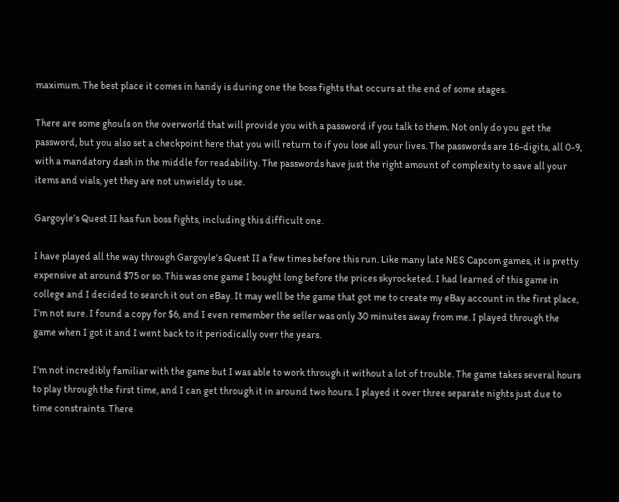maximum. The best place it comes in handy is during one the boss fights that occurs at the end of some stages.

There are some ghouls on the overworld that will provide you with a password if you talk to them. Not only do you get the password, but you also set a checkpoint here that you will return to if you lose all your lives. The passwords are 16-digits, all 0-9, with a mandatory dash in the middle for readability. The passwords have just the right amount of complexity to save all your items and vials, yet they are not unwieldy to use.

Gargoyle’s Quest II has fun boss fights, including this difficult one.

I have played all the way through Gargoyle’s Quest II a few times before this run. Like many late NES Capcom games, it is pretty expensive at around $75 or so. This was one game I bought long before the prices skyrocketed. I had learned of this game in college and I decided to search it out on eBay. It may well be the game that got me to create my eBay account in the first place, I’m not sure. I found a copy for $6, and I even remember the seller was only 30 minutes away from me. I played through the game when I got it and I went back to it periodically over the years.

I’m not incredibly familiar with the game but I was able to work through it without a lot of trouble. The game takes several hours to play through the first time, and I can get through it in around two hours. I played it over three separate nights just due to time constraints. There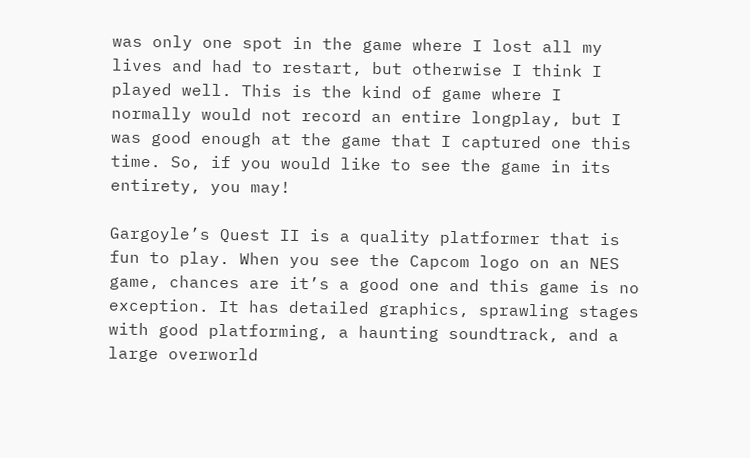was only one spot in the game where I lost all my lives and had to restart, but otherwise I think I played well. This is the kind of game where I normally would not record an entire longplay, but I was good enough at the game that I captured one this time. So, if you would like to see the game in its entirety, you may!

Gargoyle’s Quest II is a quality platformer that is fun to play. When you see the Capcom logo on an NES game, chances are it’s a good one and this game is no exception. It has detailed graphics, sprawling stages with good platforming, a haunting soundtrack, and a large overworld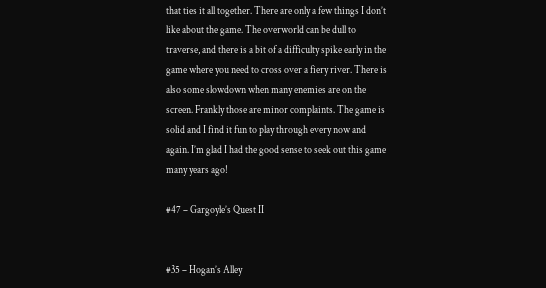that ties it all together. There are only a few things I don’t like about the game. The overworld can be dull to traverse, and there is a bit of a difficulty spike early in the game where you need to cross over a fiery river. There is also some slowdown when many enemies are on the screen. Frankly those are minor complaints. The game is solid and I find it fun to play through every now and again. I’m glad I had the good sense to seek out this game many years ago!

#47 – Gargoyle’s Quest II


#35 – Hogan’s Alley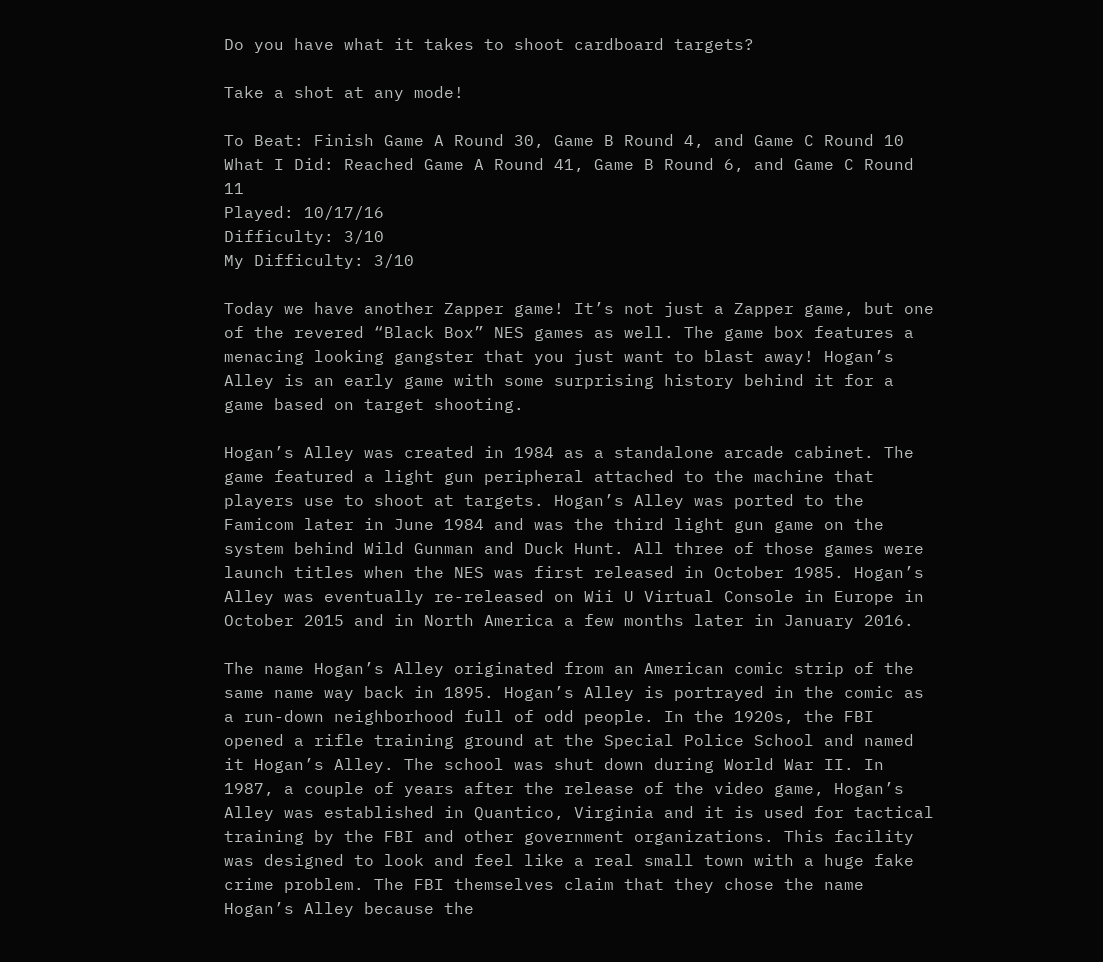Do you have what it takes to shoot cardboard targets?

Take a shot at any mode!

To Beat: Finish Game A Round 30, Game B Round 4, and Game C Round 10
What I Did: Reached Game A Round 41, Game B Round 6, and Game C Round 11
Played: 10/17/16
Difficulty: 3/10
My Difficulty: 3/10

Today we have another Zapper game! It’s not just a Zapper game, but one of the revered “Black Box” NES games as well. The game box features a menacing looking gangster that you just want to blast away! Hogan’s Alley is an early game with some surprising history behind it for a game based on target shooting.

Hogan’s Alley was created in 1984 as a standalone arcade cabinet. The game featured a light gun peripheral attached to the machine that players use to shoot at targets. Hogan’s Alley was ported to the Famicom later in June 1984 and was the third light gun game on the system behind Wild Gunman and Duck Hunt. All three of those games were launch titles when the NES was first released in October 1985. Hogan’s Alley was eventually re-released on Wii U Virtual Console in Europe in October 2015 and in North America a few months later in January 2016.

The name Hogan’s Alley originated from an American comic strip of the same name way back in 1895. Hogan’s Alley is portrayed in the comic as a run-down neighborhood full of odd people. In the 1920s, the FBI opened a rifle training ground at the Special Police School and named it Hogan’s Alley. The school was shut down during World War II. In 1987, a couple of years after the release of the video game, Hogan’s Alley was established in Quantico, Virginia and it is used for tactical training by the FBI and other government organizations. This facility was designed to look and feel like a real small town with a huge fake crime problem. The FBI themselves claim that they chose the name Hogan’s Alley because the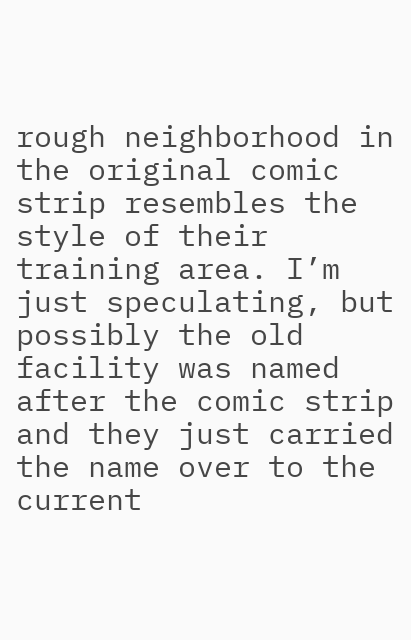rough neighborhood in the original comic strip resembles the style of their training area. I’m just speculating, but possibly the old facility was named after the comic strip and they just carried the name over to the current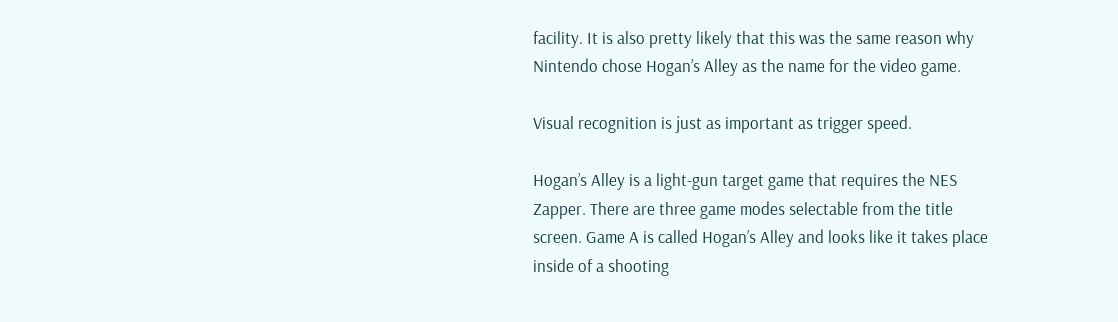facility. It is also pretty likely that this was the same reason why Nintendo chose Hogan’s Alley as the name for the video game.

Visual recognition is just as important as trigger speed.

Hogan’s Alley is a light-gun target game that requires the NES Zapper. There are three game modes selectable from the title screen. Game A is called Hogan’s Alley and looks like it takes place inside of a shooting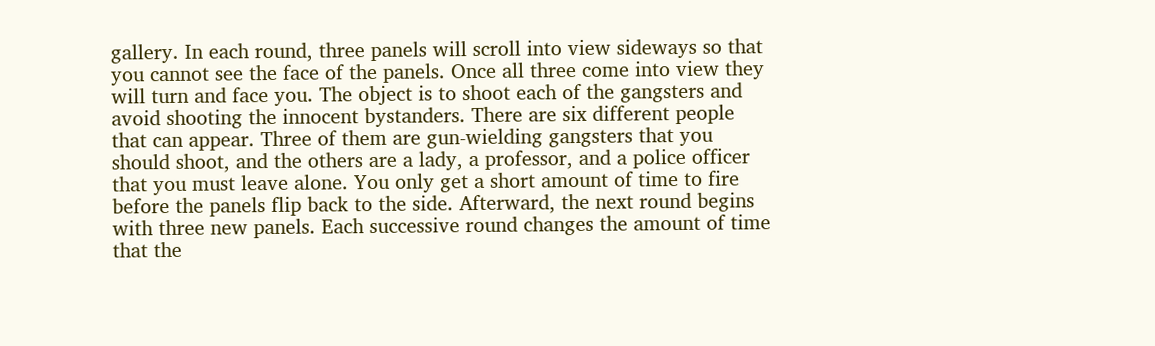gallery. In each round, three panels will scroll into view sideways so that you cannot see the face of the panels. Once all three come into view they will turn and face you. The object is to shoot each of the gangsters and avoid shooting the innocent bystanders. There are six different people that can appear. Three of them are gun-wielding gangsters that you should shoot, and the others are a lady, a professor, and a police officer that you must leave alone. You only get a short amount of time to fire before the panels flip back to the side. Afterward, the next round begins with three new panels. Each successive round changes the amount of time that the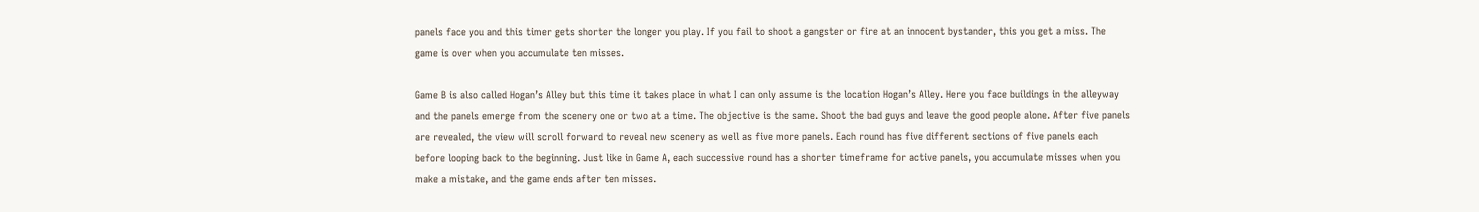panels face you and this timer gets shorter the longer you play. If you fail to shoot a gangster or fire at an innocent bystander, this you get a miss. The game is over when you accumulate ten misses.

Game B is also called Hogan’s Alley but this time it takes place in what I can only assume is the location Hogan’s Alley. Here you face buildings in the alleyway and the panels emerge from the scenery one or two at a time. The objective is the same. Shoot the bad guys and leave the good people alone. After five panels are revealed, the view will scroll forward to reveal new scenery as well as five more panels. Each round has five different sections of five panels each before looping back to the beginning. Just like in Game A, each successive round has a shorter timeframe for active panels, you accumulate misses when you make a mistake, and the game ends after ten misses.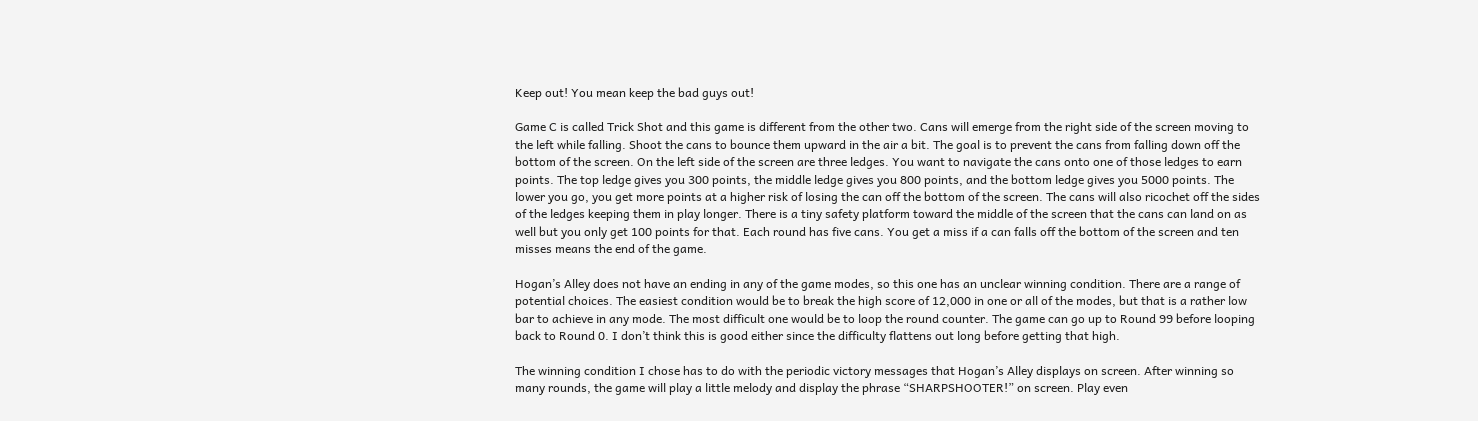Keep out! You mean keep the bad guys out!

Game C is called Trick Shot and this game is different from the other two. Cans will emerge from the right side of the screen moving to the left while falling. Shoot the cans to bounce them upward in the air a bit. The goal is to prevent the cans from falling down off the bottom of the screen. On the left side of the screen are three ledges. You want to navigate the cans onto one of those ledges to earn points. The top ledge gives you 300 points, the middle ledge gives you 800 points, and the bottom ledge gives you 5000 points. The lower you go, you get more points at a higher risk of losing the can off the bottom of the screen. The cans will also ricochet off the sides of the ledges keeping them in play longer. There is a tiny safety platform toward the middle of the screen that the cans can land on as well but you only get 100 points for that. Each round has five cans. You get a miss if a can falls off the bottom of the screen and ten misses means the end of the game.

Hogan’s Alley does not have an ending in any of the game modes, so this one has an unclear winning condition. There are a range of potential choices. The easiest condition would be to break the high score of 12,000 in one or all of the modes, but that is a rather low bar to achieve in any mode. The most difficult one would be to loop the round counter. The game can go up to Round 99 before looping back to Round 0. I don’t think this is good either since the difficulty flattens out long before getting that high.

The winning condition I chose has to do with the periodic victory messages that Hogan’s Alley displays on screen. After winning so many rounds, the game will play a little melody and display the phrase “SHARPSHOOTER!” on screen. Play even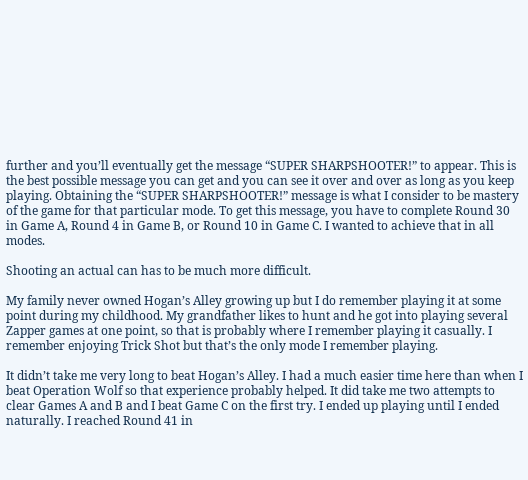further and you’ll eventually get the message “SUPER SHARPSHOOTER!” to appear. This is the best possible message you can get and you can see it over and over as long as you keep playing. Obtaining the “SUPER SHARPSHOOTER!” message is what I consider to be mastery of the game for that particular mode. To get this message, you have to complete Round 30 in Game A, Round 4 in Game B, or Round 10 in Game C. I wanted to achieve that in all modes.

Shooting an actual can has to be much more difficult.

My family never owned Hogan’s Alley growing up but I do remember playing it at some point during my childhood. My grandfather likes to hunt and he got into playing several Zapper games at one point, so that is probably where I remember playing it casually. I remember enjoying Trick Shot but that’s the only mode I remember playing.

It didn’t take me very long to beat Hogan’s Alley. I had a much easier time here than when I beat Operation Wolf so that experience probably helped. It did take me two attempts to clear Games A and B and I beat Game C on the first try. I ended up playing until I ended naturally. I reached Round 41 in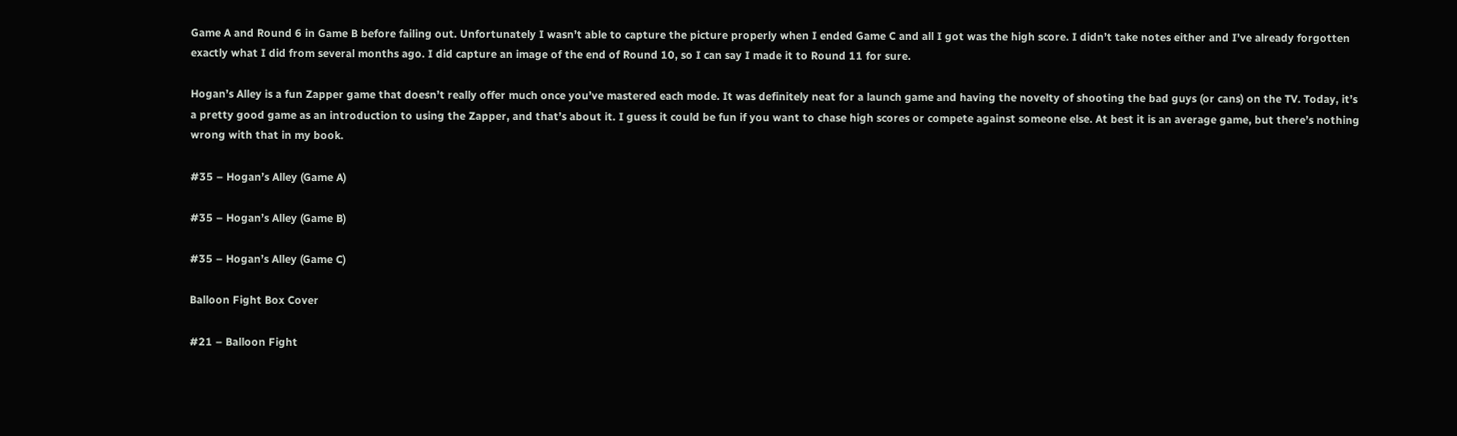Game A and Round 6 in Game B before failing out. Unfortunately I wasn’t able to capture the picture properly when I ended Game C and all I got was the high score. I didn’t take notes either and I’ve already forgotten exactly what I did from several months ago. I did capture an image of the end of Round 10, so I can say I made it to Round 11 for sure.

Hogan’s Alley is a fun Zapper game that doesn’t really offer much once you’ve mastered each mode. It was definitely neat for a launch game and having the novelty of shooting the bad guys (or cans) on the TV. Today, it’s a pretty good game as an introduction to using the Zapper, and that’s about it. I guess it could be fun if you want to chase high scores or compete against someone else. At best it is an average game, but there’s nothing wrong with that in my book.

#35 – Hogan’s Alley (Game A)

#35 – Hogan’s Alley (Game B)

#35 – Hogan’s Alley (Game C)

Balloon Fight Box Cover

#21 – Balloon Fight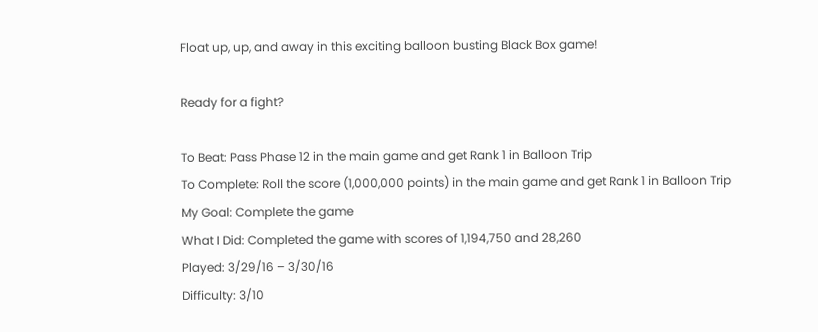Float up, up, and away in this exciting balloon busting Black Box game!

Ready for a fight?

To Beat: Pass Phase 12 in the main game and get Rank 1 in Balloon Trip
To Complete: Roll the score (1,000,000 points) in the main game and get Rank 1 in Balloon Trip
My Goal: Complete the game
What I Did: Completed the game with scores of 1,194,750 and 28,260
Played: 3/29/16 – 3/30/16
Difficulty: 3/10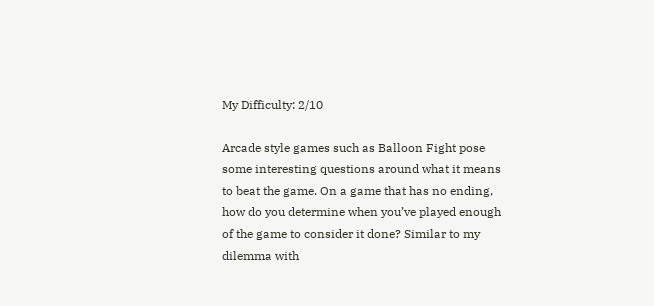My Difficulty: 2/10

Arcade style games such as Balloon Fight pose some interesting questions around what it means to beat the game. On a game that has no ending, how do you determine when you’ve played enough of the game to consider it done? Similar to my dilemma with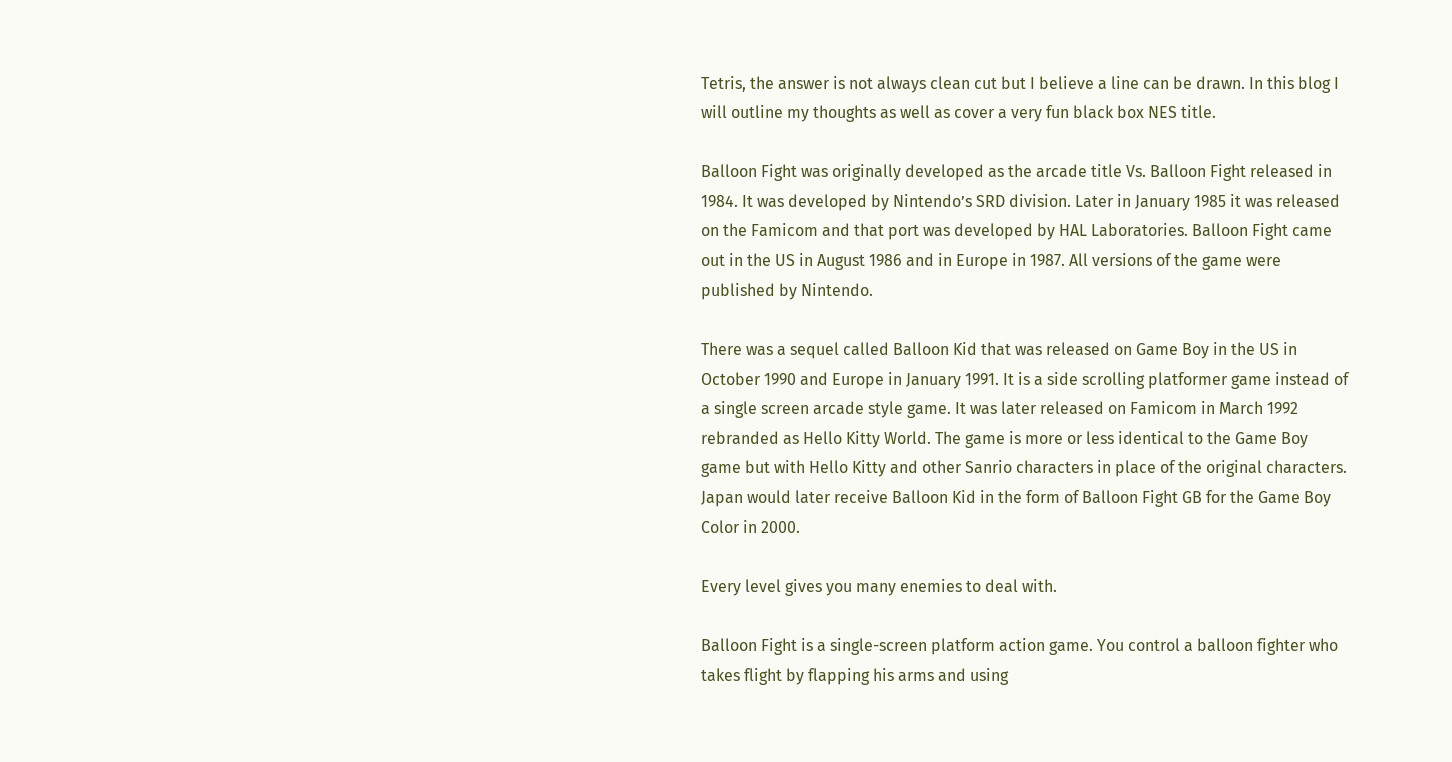Tetris, the answer is not always clean cut but I believe a line can be drawn. In this blog I will outline my thoughts as well as cover a very fun black box NES title.

Balloon Fight was originally developed as the arcade title Vs. Balloon Fight released in 1984. It was developed by Nintendo’s SRD division. Later in January 1985 it was released on the Famicom and that port was developed by HAL Laboratories. Balloon Fight came out in the US in August 1986 and in Europe in 1987. All versions of the game were published by Nintendo.

There was a sequel called Balloon Kid that was released on Game Boy in the US in October 1990 and Europe in January 1991. It is a side scrolling platformer game instead of a single screen arcade style game. It was later released on Famicom in March 1992 rebranded as Hello Kitty World. The game is more or less identical to the Game Boy game but with Hello Kitty and other Sanrio characters in place of the original characters. Japan would later receive Balloon Kid in the form of Balloon Fight GB for the Game Boy Color in 2000.

Every level gives you many enemies to deal with.

Balloon Fight is a single-screen platform action game. You control a balloon fighter who takes flight by flapping his arms and using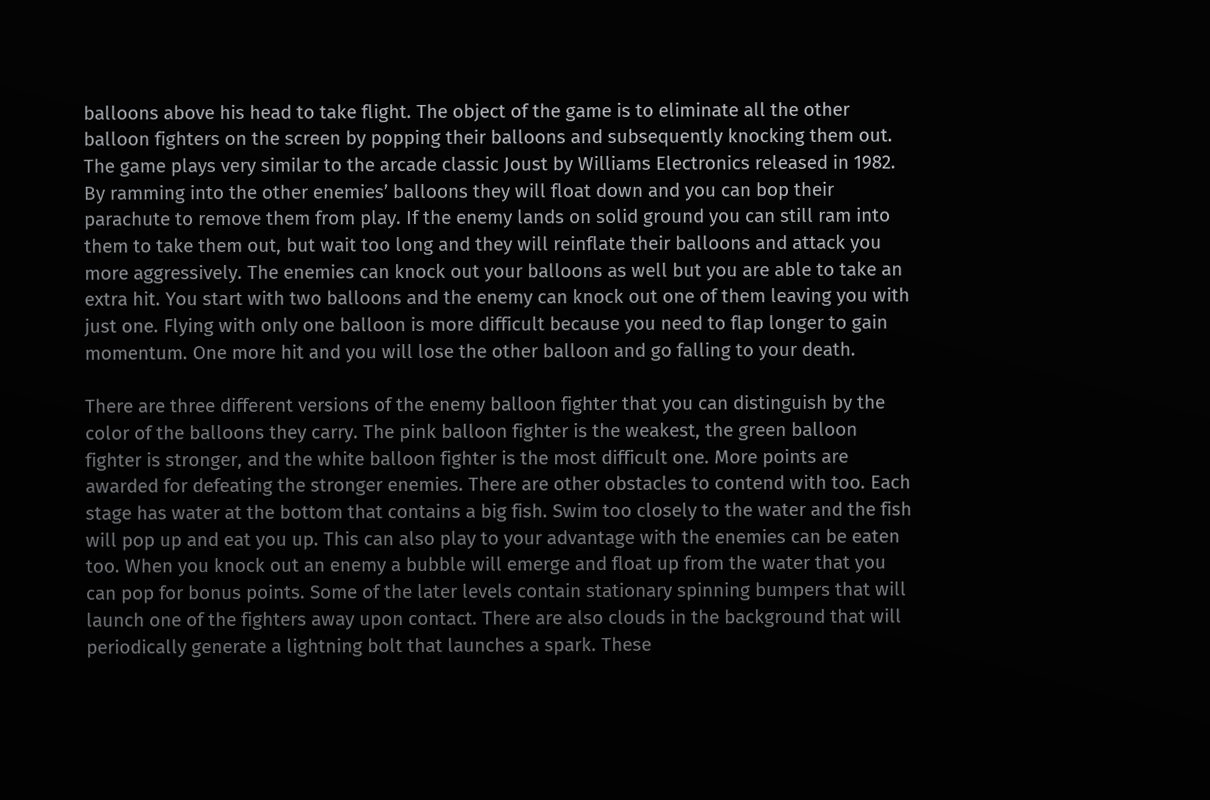balloons above his head to take flight. The object of the game is to eliminate all the other balloon fighters on the screen by popping their balloons and subsequently knocking them out. The game plays very similar to the arcade classic Joust by Williams Electronics released in 1982. By ramming into the other enemies’ balloons they will float down and you can bop their parachute to remove them from play. If the enemy lands on solid ground you can still ram into them to take them out, but wait too long and they will reinflate their balloons and attack you more aggressively. The enemies can knock out your balloons as well but you are able to take an extra hit. You start with two balloons and the enemy can knock out one of them leaving you with just one. Flying with only one balloon is more difficult because you need to flap longer to gain momentum. One more hit and you will lose the other balloon and go falling to your death.

There are three different versions of the enemy balloon fighter that you can distinguish by the color of the balloons they carry. The pink balloon fighter is the weakest, the green balloon fighter is stronger, and the white balloon fighter is the most difficult one. More points are awarded for defeating the stronger enemies. There are other obstacles to contend with too. Each stage has water at the bottom that contains a big fish. Swim too closely to the water and the fish will pop up and eat you up. This can also play to your advantage with the enemies can be eaten too. When you knock out an enemy a bubble will emerge and float up from the water that you can pop for bonus points. Some of the later levels contain stationary spinning bumpers that will launch one of the fighters away upon contact. There are also clouds in the background that will periodically generate a lightning bolt that launches a spark. These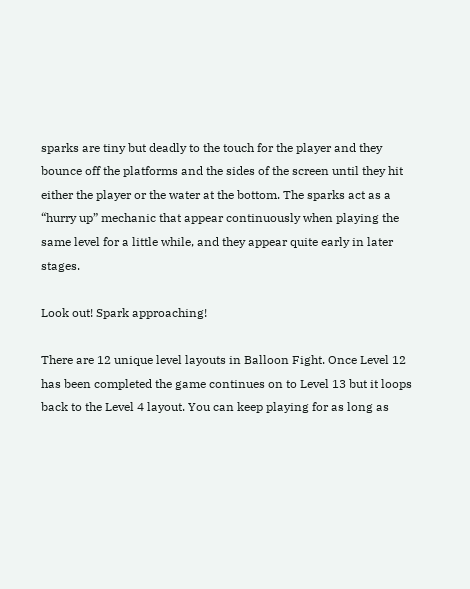sparks are tiny but deadly to the touch for the player and they bounce off the platforms and the sides of the screen until they hit either the player or the water at the bottom. The sparks act as a “hurry up” mechanic that appear continuously when playing the same level for a little while, and they appear quite early in later stages.

Look out! Spark approaching!

There are 12 unique level layouts in Balloon Fight. Once Level 12 has been completed the game continues on to Level 13 but it loops back to the Level 4 layout. You can keep playing for as long as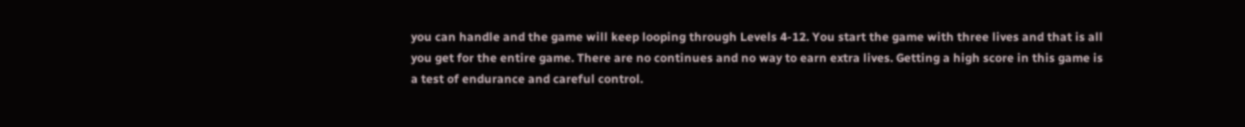you can handle and the game will keep looping through Levels 4-12. You start the game with three lives and that is all you get for the entire game. There are no continues and no way to earn extra lives. Getting a high score in this game is a test of endurance and careful control.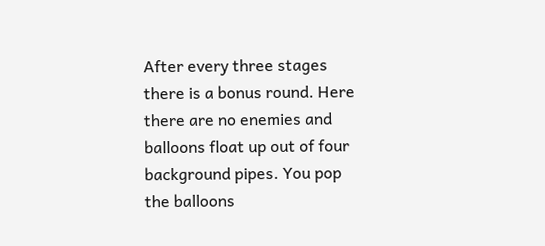After every three stages there is a bonus round. Here there are no enemies and balloons float up out of four background pipes. You pop the balloons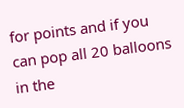for points and if you can pop all 20 balloons in the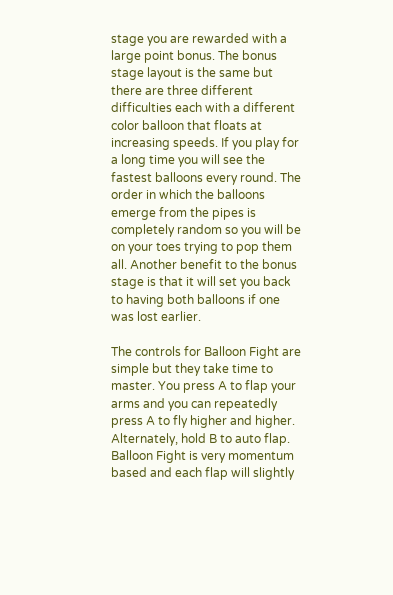stage you are rewarded with a large point bonus. The bonus stage layout is the same but there are three different difficulties each with a different color balloon that floats at increasing speeds. If you play for a long time you will see the fastest balloons every round. The order in which the balloons emerge from the pipes is completely random so you will be on your toes trying to pop them all. Another benefit to the bonus stage is that it will set you back to having both balloons if one was lost earlier.

The controls for Balloon Fight are simple but they take time to master. You press A to flap your arms and you can repeatedly press A to fly higher and higher. Alternately, hold B to auto flap. Balloon Fight is very momentum based and each flap will slightly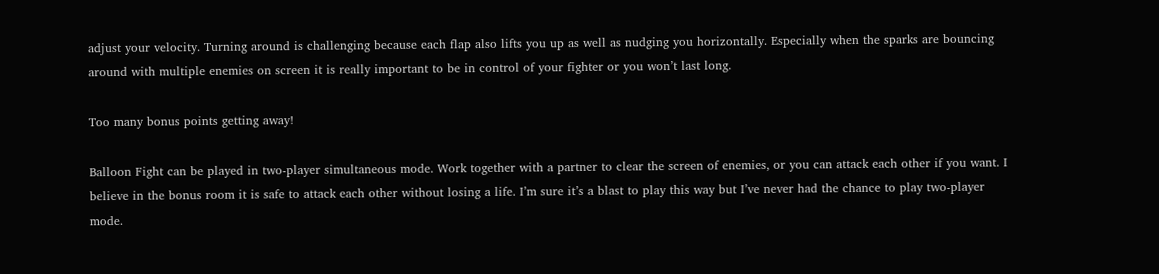adjust your velocity. Turning around is challenging because each flap also lifts you up as well as nudging you horizontally. Especially when the sparks are bouncing around with multiple enemies on screen it is really important to be in control of your fighter or you won’t last long.

Too many bonus points getting away!

Balloon Fight can be played in two-player simultaneous mode. Work together with a partner to clear the screen of enemies, or you can attack each other if you want. I believe in the bonus room it is safe to attack each other without losing a life. I’m sure it’s a blast to play this way but I’ve never had the chance to play two-player mode.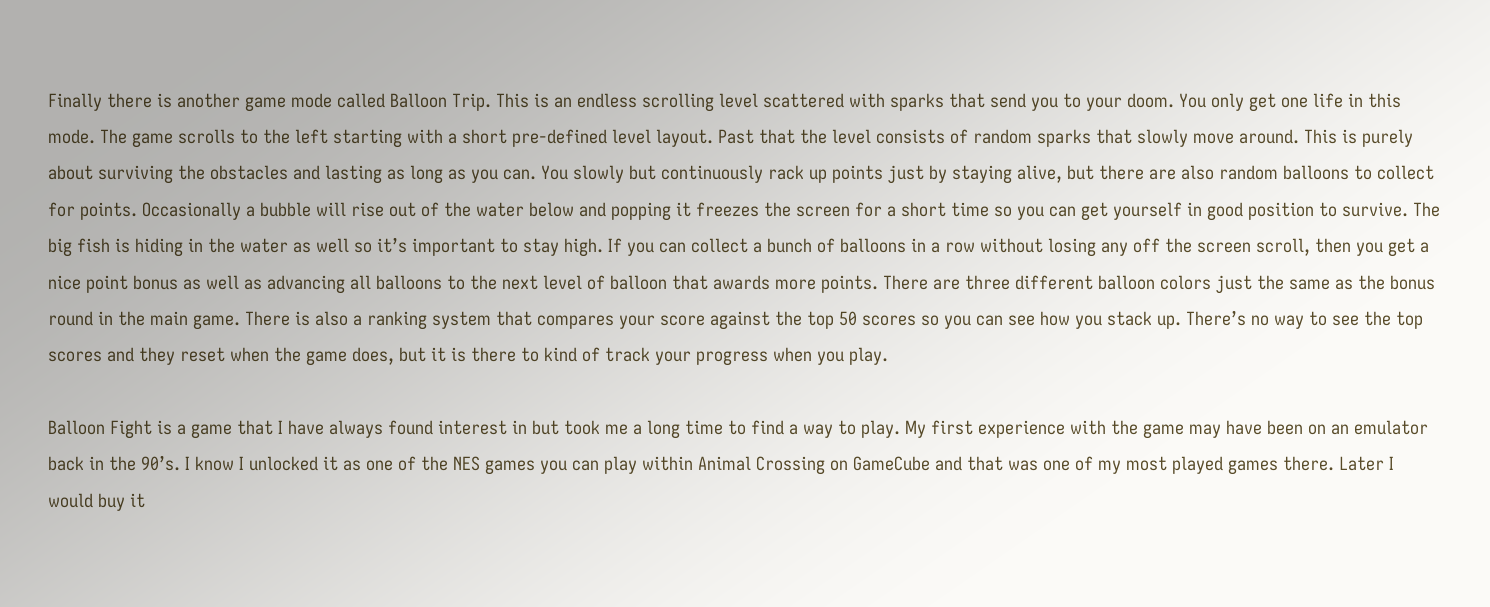Finally there is another game mode called Balloon Trip. This is an endless scrolling level scattered with sparks that send you to your doom. You only get one life in this mode. The game scrolls to the left starting with a short pre-defined level layout. Past that the level consists of random sparks that slowly move around. This is purely about surviving the obstacles and lasting as long as you can. You slowly but continuously rack up points just by staying alive, but there are also random balloons to collect for points. Occasionally a bubble will rise out of the water below and popping it freezes the screen for a short time so you can get yourself in good position to survive. The big fish is hiding in the water as well so it’s important to stay high. If you can collect a bunch of balloons in a row without losing any off the screen scroll, then you get a nice point bonus as well as advancing all balloons to the next level of balloon that awards more points. There are three different balloon colors just the same as the bonus round in the main game. There is also a ranking system that compares your score against the top 50 scores so you can see how you stack up. There’s no way to see the top scores and they reset when the game does, but it is there to kind of track your progress when you play.

Balloon Fight is a game that I have always found interest in but took me a long time to find a way to play. My first experience with the game may have been on an emulator back in the 90’s. I know I unlocked it as one of the NES games you can play within Animal Crossing on GameCube and that was one of my most played games there. Later I would buy it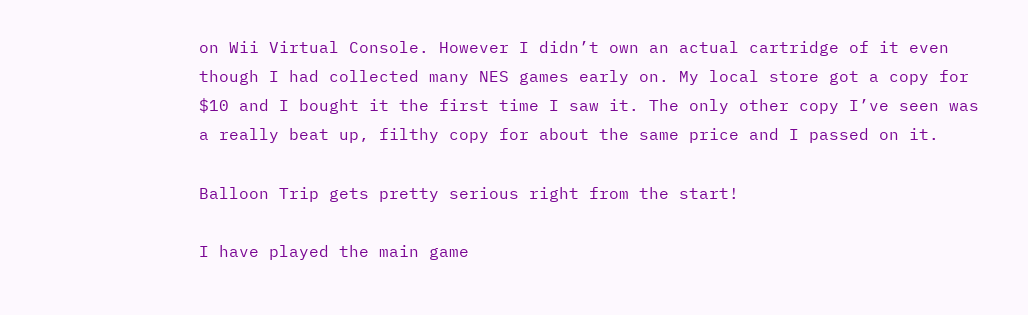on Wii Virtual Console. However I didn’t own an actual cartridge of it even though I had collected many NES games early on. My local store got a copy for $10 and I bought it the first time I saw it. The only other copy I’ve seen was a really beat up, filthy copy for about the same price and I passed on it.

Balloon Trip gets pretty serious right from the start!

I have played the main game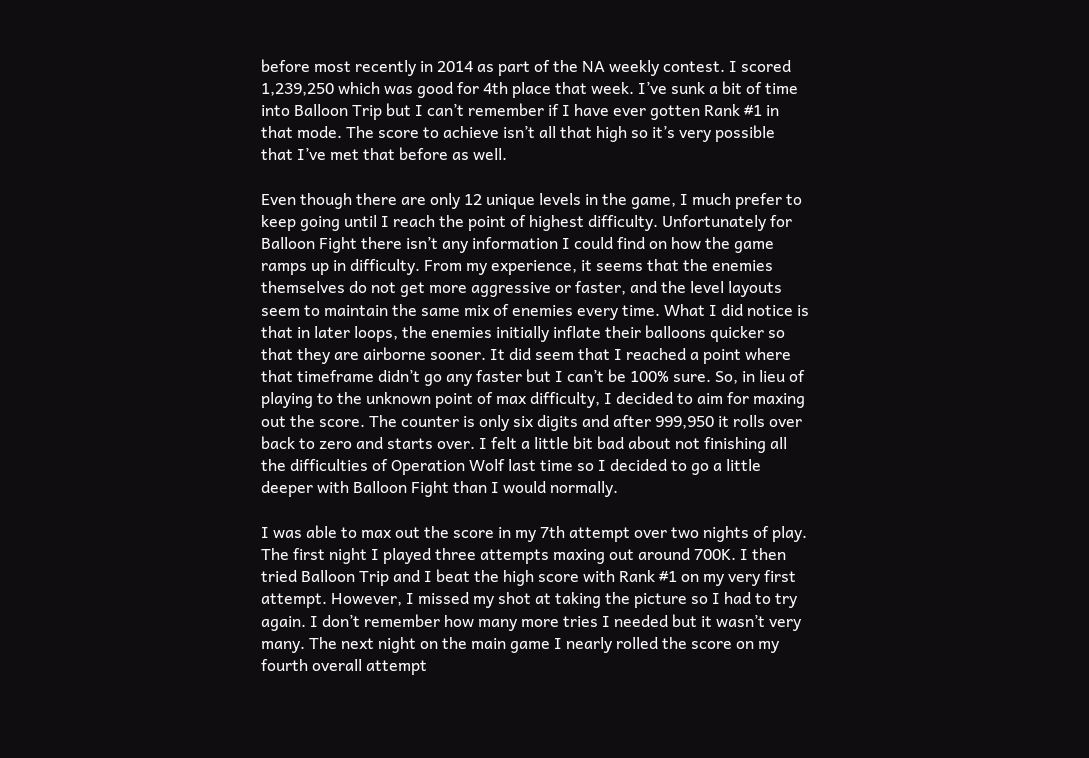before most recently in 2014 as part of the NA weekly contest. I scored 1,239,250 which was good for 4th place that week. I’ve sunk a bit of time into Balloon Trip but I can’t remember if I have ever gotten Rank #1 in that mode. The score to achieve isn’t all that high so it’s very possible that I’ve met that before as well.

Even though there are only 12 unique levels in the game, I much prefer to keep going until I reach the point of highest difficulty. Unfortunately for Balloon Fight there isn’t any information I could find on how the game ramps up in difficulty. From my experience, it seems that the enemies themselves do not get more aggressive or faster, and the level layouts seem to maintain the same mix of enemies every time. What I did notice is that in later loops, the enemies initially inflate their balloons quicker so that they are airborne sooner. It did seem that I reached a point where that timeframe didn’t go any faster but I can’t be 100% sure. So, in lieu of playing to the unknown point of max difficulty, I decided to aim for maxing out the score. The counter is only six digits and after 999,950 it rolls over back to zero and starts over. I felt a little bit bad about not finishing all the difficulties of Operation Wolf last time so I decided to go a little deeper with Balloon Fight than I would normally.

I was able to max out the score in my 7th attempt over two nights of play. The first night I played three attempts maxing out around 700K. I then tried Balloon Trip and I beat the high score with Rank #1 on my very first attempt. However, I missed my shot at taking the picture so I had to try again. I don’t remember how many more tries I needed but it wasn’t very many. The next night on the main game I nearly rolled the score on my fourth overall attempt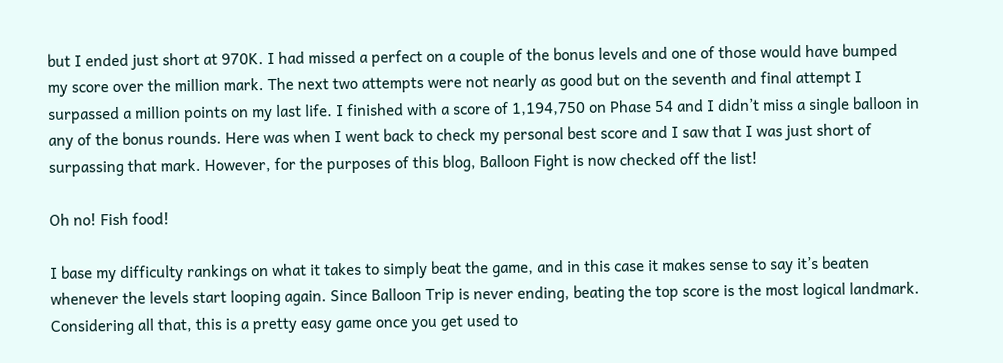but I ended just short at 970K. I had missed a perfect on a couple of the bonus levels and one of those would have bumped my score over the million mark. The next two attempts were not nearly as good but on the seventh and final attempt I surpassed a million points on my last life. I finished with a score of 1,194,750 on Phase 54 and I didn’t miss a single balloon in any of the bonus rounds. Here was when I went back to check my personal best score and I saw that I was just short of surpassing that mark. However, for the purposes of this blog, Balloon Fight is now checked off the list!

Oh no! Fish food!

I base my difficulty rankings on what it takes to simply beat the game, and in this case it makes sense to say it’s beaten whenever the levels start looping again. Since Balloon Trip is never ending, beating the top score is the most logical landmark. Considering all that, this is a pretty easy game once you get used to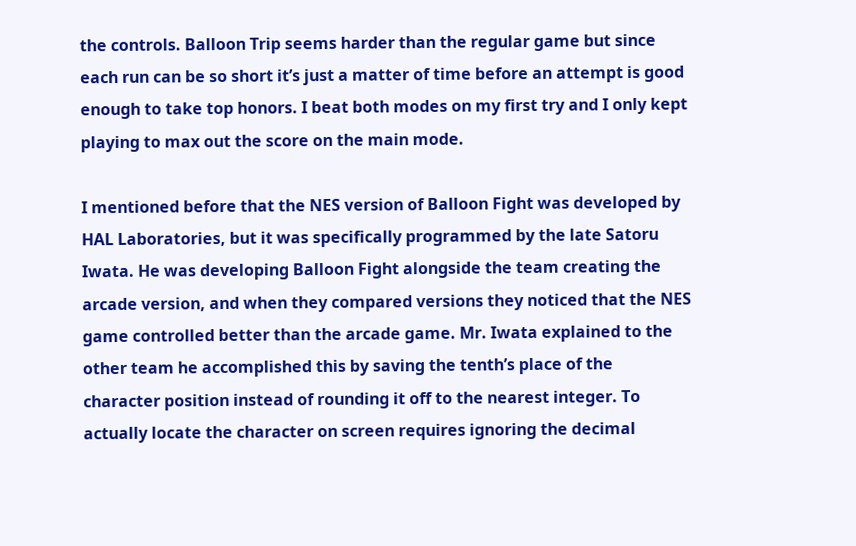the controls. Balloon Trip seems harder than the regular game but since each run can be so short it’s just a matter of time before an attempt is good enough to take top honors. I beat both modes on my first try and I only kept playing to max out the score on the main mode.

I mentioned before that the NES version of Balloon Fight was developed by HAL Laboratories, but it was specifically programmed by the late Satoru Iwata. He was developing Balloon Fight alongside the team creating the arcade version, and when they compared versions they noticed that the NES game controlled better than the arcade game. Mr. Iwata explained to the other team he accomplished this by saving the tenth’s place of the character position instead of rounding it off to the nearest integer. To actually locate the character on screen requires ignoring the decimal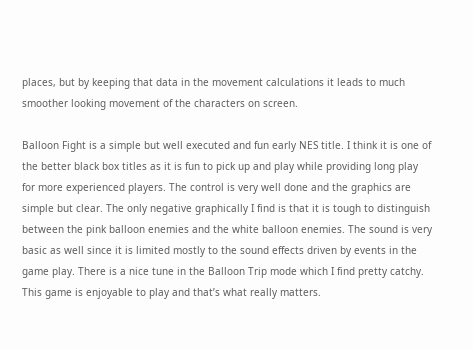places, but by keeping that data in the movement calculations it leads to much smoother looking movement of the characters on screen.

Balloon Fight is a simple but well executed and fun early NES title. I think it is one of the better black box titles as it is fun to pick up and play while providing long play for more experienced players. The control is very well done and the graphics are simple but clear. The only negative graphically I find is that it is tough to distinguish between the pink balloon enemies and the white balloon enemies. The sound is very basic as well since it is limited mostly to the sound effects driven by events in the game play. There is a nice tune in the Balloon Trip mode which I find pretty catchy. This game is enjoyable to play and that’s what really matters.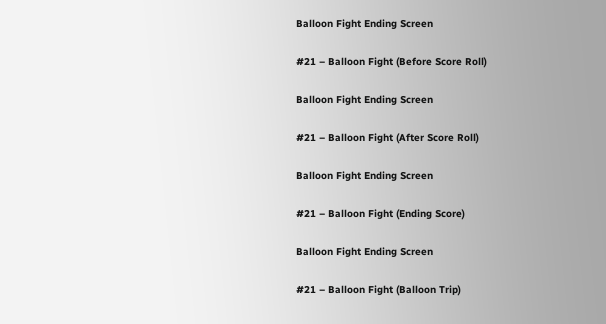Balloon Fight Ending Screen

#21 – Balloon Fight (Before Score Roll)

Balloon Fight Ending Screen

#21 – Balloon Fight (After Score Roll)

Balloon Fight Ending Screen

#21 – Balloon Fight (Ending Score)

Balloon Fight Ending Screen

#21 – Balloon Fight (Balloon Trip)